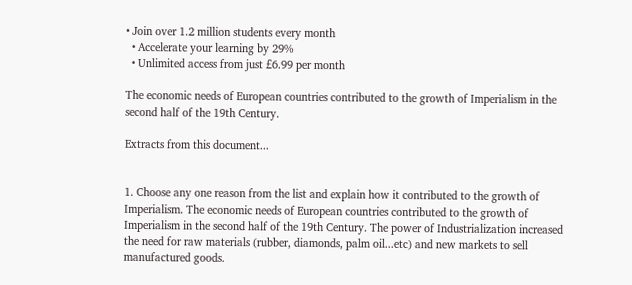• Join over 1.2 million students every month
  • Accelerate your learning by 29%
  • Unlimited access from just £6.99 per month

The economic needs of European countries contributed to the growth of Imperialism in the second half of the 19th Century.

Extracts from this document...


1. Choose any one reason from the list and explain how it contributed to the growth of Imperialism. The economic needs of European countries contributed to the growth of Imperialism in the second half of the 19th Century. The power of Industrialization increased the need for raw materials (rubber, diamonds, palm oil...etc) and new markets to sell manufactured goods.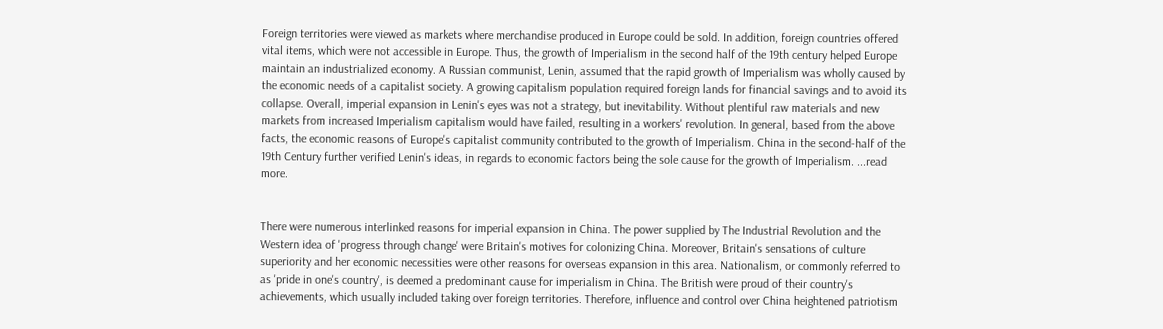Foreign territories were viewed as markets where merchandise produced in Europe could be sold. In addition, foreign countries offered vital items, which were not accessible in Europe. Thus, the growth of Imperialism in the second half of the 19th century helped Europe maintain an industrialized economy. A Russian communist, Lenin, assumed that the rapid growth of Imperialism was wholly caused by the economic needs of a capitalist society. A growing capitalism population required foreign lands for financial savings and to avoid its collapse. Overall, imperial expansion in Lenin's eyes was not a strategy, but inevitability. Without plentiful raw materials and new markets from increased Imperialism capitalism would have failed, resulting in a workers' revolution. In general, based from the above facts, the economic reasons of Europe's capitalist community contributed to the growth of Imperialism. China in the second-half of the 19th Century further verified Lenin's ideas, in regards to economic factors being the sole cause for the growth of Imperialism. ...read more.


There were numerous interlinked reasons for imperial expansion in China. The power supplied by The Industrial Revolution and the Western idea of 'progress through change' were Britain's motives for colonizing China. Moreover, Britain's sensations of culture superiority and her economic necessities were other reasons for overseas expansion in this area. Nationalism, or commonly referred to as 'pride in one's country', is deemed a predominant cause for imperialism in China. The British were proud of their country's achievements, which usually included taking over foreign territories. Therefore, influence and control over China heightened patriotism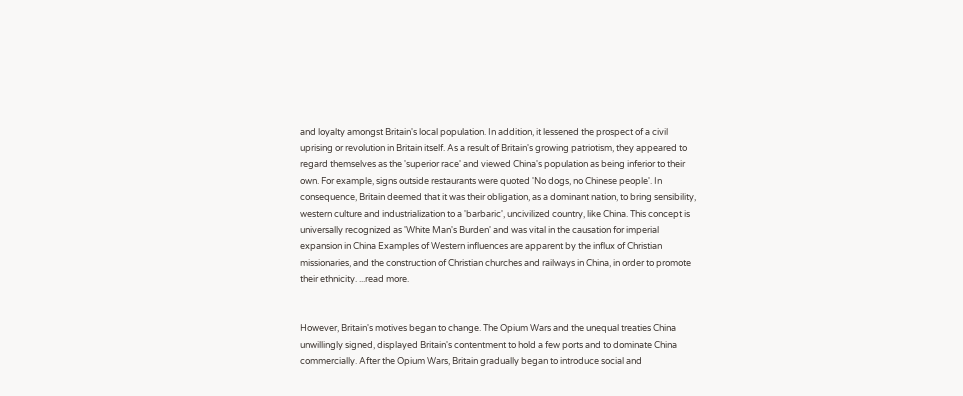and loyalty amongst Britain's local population. In addition, it lessened the prospect of a civil uprising or revolution in Britain itself. As a result of Britain's growing patriotism, they appeared to regard themselves as the 'superior race' and viewed China's population as being inferior to their own. For example, signs outside restaurants were quoted 'No dogs, no Chinese people'. In consequence, Britain deemed that it was their obligation, as a dominant nation, to bring sensibility, western culture and industrialization to a 'barbaric', uncivilized country, like China. This concept is universally recognized as 'White Man's Burden' and was vital in the causation for imperial expansion in China Examples of Western influences are apparent by the influx of Christian missionaries, and the construction of Christian churches and railways in China, in order to promote their ethnicity. ...read more.


However, Britain's motives began to change. The Opium Wars and the unequal treaties China unwillingly signed, displayed Britain's contentment to hold a few ports and to dominate China commercially. After the Opium Wars, Britain gradually began to introduce social and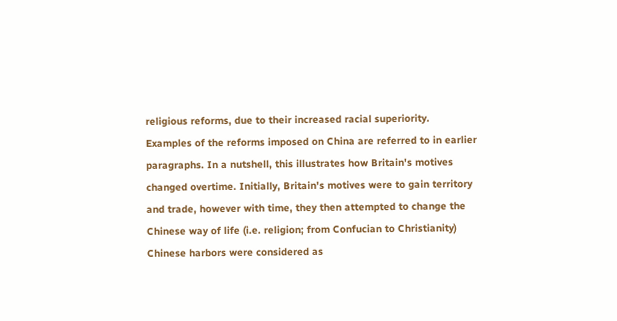religious reforms, due to their increased racial superiority. Examples of the reforms imposed on China are referred to in earlier paragraphs. In a nutshell, this illustrates how Britain's motives changed overtime. Initially, Britain's motives were to gain territory and trade, however with time, they then attempted to change the Chinese way of life (i.e. religion; from Confucian to Christianity) Chinese harbors were considered as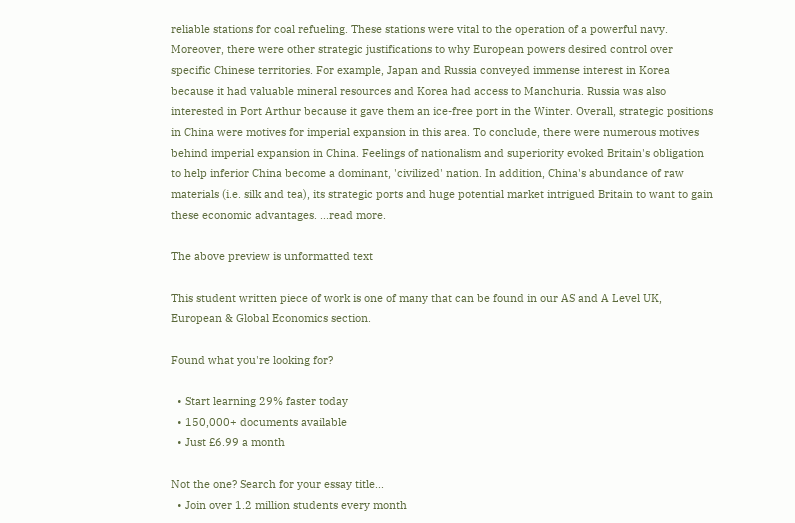reliable stations for coal refueling. These stations were vital to the operation of a powerful navy. Moreover, there were other strategic justifications to why European powers desired control over specific Chinese territories. For example, Japan and Russia conveyed immense interest in Korea because it had valuable mineral resources and Korea had access to Manchuria. Russia was also interested in Port Arthur because it gave them an ice-free port in the Winter. Overall, strategic positions in China were motives for imperial expansion in this area. To conclude, there were numerous motives behind imperial expansion in China. Feelings of nationalism and superiority evoked Britain's obligation to help inferior China become a dominant, 'civilized' nation. In addition, China's abundance of raw materials (i.e. silk and tea), its strategic ports and huge potential market intrigued Britain to want to gain these economic advantages. ...read more.

The above preview is unformatted text

This student written piece of work is one of many that can be found in our AS and A Level UK, European & Global Economics section.

Found what you're looking for?

  • Start learning 29% faster today
  • 150,000+ documents available
  • Just £6.99 a month

Not the one? Search for your essay title...
  • Join over 1.2 million students every month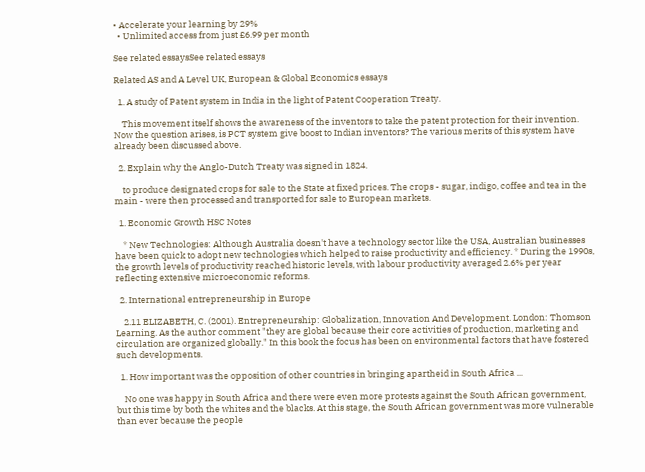• Accelerate your learning by 29%
  • Unlimited access from just £6.99 per month

See related essaysSee related essays

Related AS and A Level UK, European & Global Economics essays

  1. A study of Patent system in India in the light of Patent Cooperation Treaty.

    This movement itself shows the awareness of the inventors to take the patent protection for their invention. Now the question arises, is PCT system give boost to Indian inventors? The various merits of this system have already been discussed above.

  2. Explain why the Anglo-Dutch Treaty was signed in 1824.

    to produce designated crops for sale to the State at fixed prices. The crops - sugar, indigo, coffee and tea in the main - were then processed and transported for sale to European markets.

  1. Economic Growth HSC Notes

    * New Technologies: Although Australia doesn't have a technology sector like the USA, Australian businesses have been quick to adopt new technologies which helped to raise productivity and efficiency. * During the 1990s, the growth levels of productivity reached historic levels, with labour productivity averaged 2.6% per year reflecting extensive microeconomic reforms.

  2. International entrepreneurship in Europe

    2.11 ELIZABETH, C. (2001). Entrepreneurship: Globalization, Innovation And Development. London: Thomson Learning. As the author comment "they are global because their core activities of production, marketing and circulation are organized globally." In this book the focus has been on environmental factors that have fostered such developments.

  1. How important was the opposition of other countries in bringing apartheid in South Africa ...

    No one was happy in South Africa and there were even more protests against the South African government, but this time by both the whites and the blacks. At this stage, the South African government was more vulnerable than ever because the people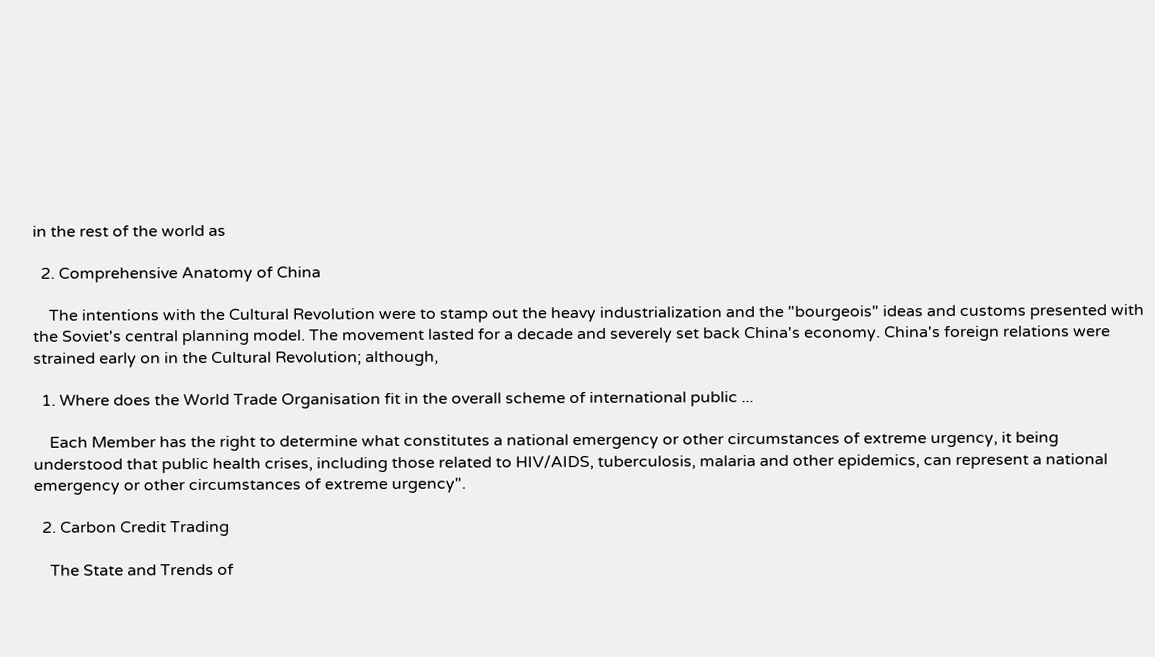in the rest of the world as

  2. Comprehensive Anatomy of China

    The intentions with the Cultural Revolution were to stamp out the heavy industrialization and the "bourgeois" ideas and customs presented with the Soviet's central planning model. The movement lasted for a decade and severely set back China's economy. China's foreign relations were strained early on in the Cultural Revolution; although,

  1. Where does the World Trade Organisation fit in the overall scheme of international public ...

    Each Member has the right to determine what constitutes a national emergency or other circumstances of extreme urgency, it being understood that public health crises, including those related to HIV/AIDS, tuberculosis, malaria and other epidemics, can represent a national emergency or other circumstances of extreme urgency".

  2. Carbon Credit Trading

    The State and Trends of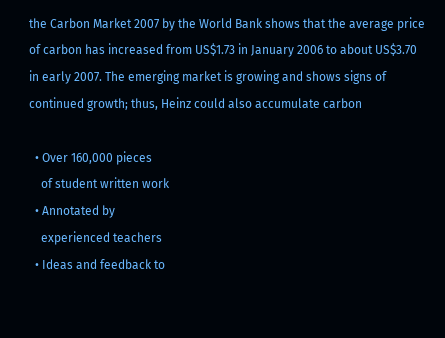the Carbon Market 2007 by the World Bank shows that the average price of carbon has increased from US$1.73 in January 2006 to about US$3.70 in early 2007. The emerging market is growing and shows signs of continued growth; thus, Heinz could also accumulate carbon

  • Over 160,000 pieces
    of student written work
  • Annotated by
    experienced teachers
  • Ideas and feedback to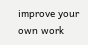improve your own work